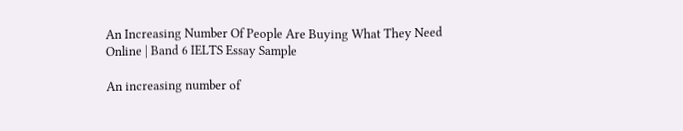An Increasing Number Of People Are Buying What They Need Online | Band 6 IELTS Essay Sample

An increasing number of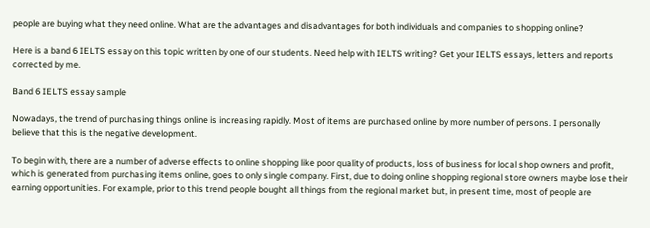people are buying what they need online. What are the advantages and disadvantages for both individuals and companies to shopping online?

Here is a band 6 IELTS essay on this topic written by one of our students. Need help with IELTS writing? Get your IELTS essays, letters and reports corrected by me.

Band 6 IELTS essay sample

Nowadays, the trend of purchasing things online is increasing rapidly. Most of items are purchased online by more number of persons. I personally believe that this is the negative development.

To begin with, there are a number of adverse effects to online shopping like poor quality of products, loss of business for local shop owners and profit, which is generated from purchasing items online, goes to only single company. First, due to doing online shopping regional store owners maybe lose their earning opportunities. For example, prior to this trend people bought all things from the regional market but, in present time, most of people are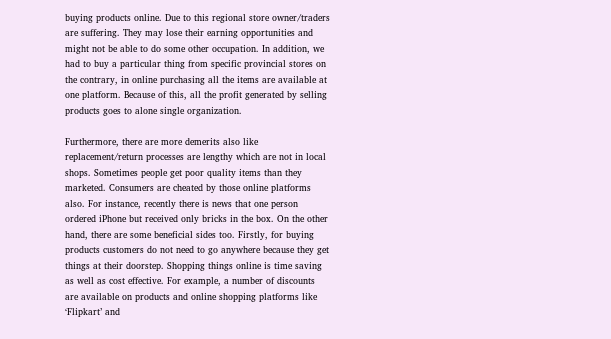buying products online. Due to this regional store owner/traders are suffering. They may lose their earning opportunities and might not be able to do some other occupation. In addition, we had to buy a particular thing from specific provincial stores on the contrary, in online purchasing all the items are available at one platform. Because of this, all the profit generated by selling products goes to alone single organization.

Furthermore, there are more demerits also like replacement/return processes are lengthy which are not in local shops. Sometimes people get poor quality items than they marketed. Consumers are cheated by those online platforms also. For instance, recently there is news that one person ordered iPhone but received only bricks in the box. On the other hand, there are some beneficial sides too. Firstly, for buying products customers do not need to go anywhere because they get things at their doorstep. Shopping things online is time saving as well as cost effective. For example, a number of discounts are available on products and online shopping platforms like ‘Flipkart’ and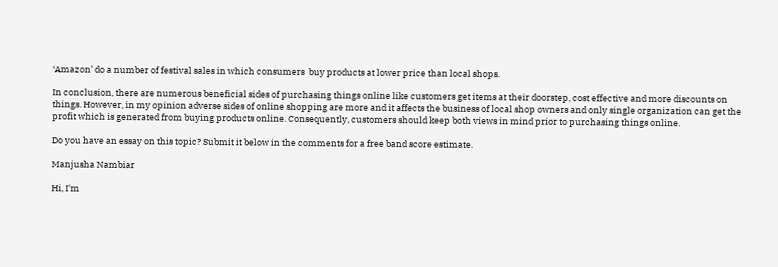‘Amazon’ do a number of festival sales in which consumers  buy products at lower price than local shops.

In conclusion, there are numerous beneficial sides of purchasing things online like customers get items at their doorstep, cost effective and more discounts on things. However, in my opinion adverse sides of online shopping are more and it affects the business of local shop owners and only single organization can get the profit which is generated from buying products online. Consequently, customers should keep both views in mind prior to purchasing things online.

Do you have an essay on this topic? Submit it below in the comments for a free band score estimate.

Manjusha Nambiar

Hi, I'm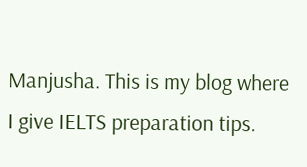Manjusha. This is my blog where I give IELTS preparation tips.